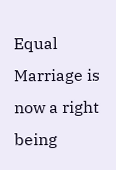Equal Marriage is now a right being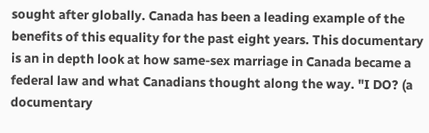sought after globally. Canada has been a leading example of the benefits of this equality for the past eight years. This documentary is an in depth look at how same-sex marriage in Canada became a federal law and what Canadians thought along the way. "I DO? (a documentary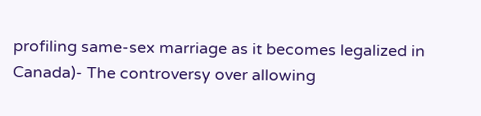profiling same-sex marriage as it becomes legalized in Canada)- The controversy over allowing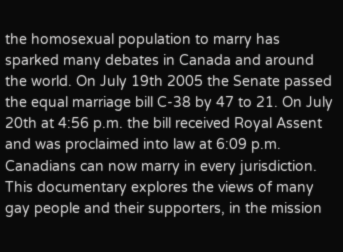the homosexual population to marry has sparked many debates in Canada and around the world. On July 19th 2005 the Senate passed the equal marriage bill C-38 by 47 to 21. On July 20th at 4:56 p.m. the bill received Royal Assent and was proclaimed into law at 6:09 p.m. Canadians can now marry in every jurisdiction. This documentary explores the views of many gay people and their supporters, in the mission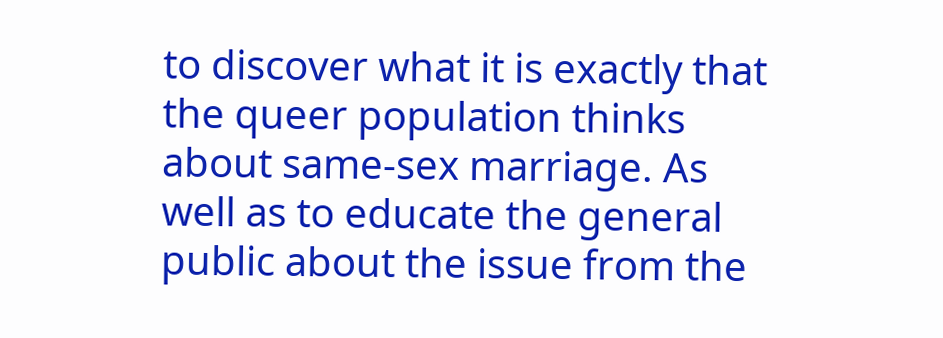to discover what it is exactly that the queer population thinks about same-sex marriage. As well as to educate the general public about the issue from the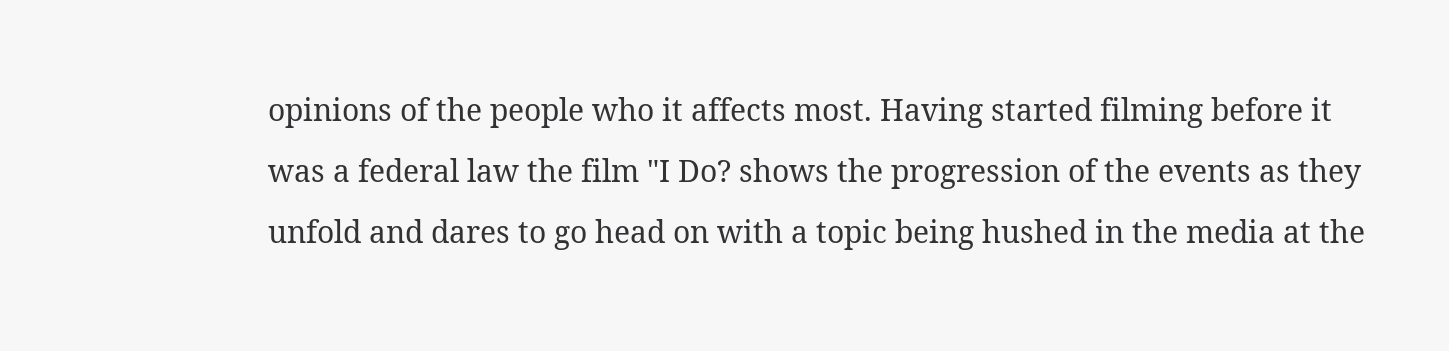opinions of the people who it affects most. Having started filming before it was a federal law the film "I Do? shows the progression of the events as they unfold and dares to go head on with a topic being hushed in the media at the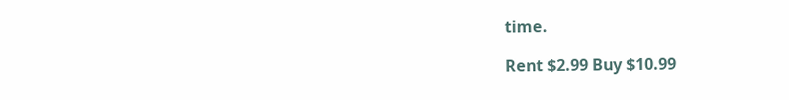time.

Rent $2.99 Buy $10.99